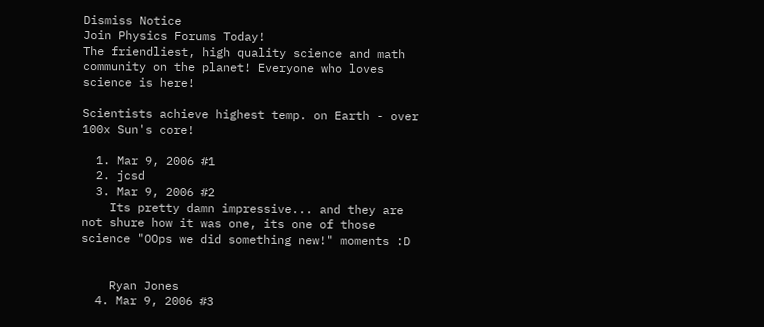Dismiss Notice
Join Physics Forums Today!
The friendliest, high quality science and math community on the planet! Everyone who loves science is here!

Scientists achieve highest temp. on Earth - over 100x Sun's core!

  1. Mar 9, 2006 #1
  2. jcsd
  3. Mar 9, 2006 #2
    Its pretty damn impressive... and they are not shure how it was one, its one of those science "OOps we did something new!" moments :D


    Ryan Jones
  4. Mar 9, 2006 #3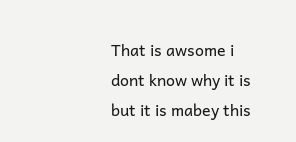That is awsome i dont know why it is but it is mabey this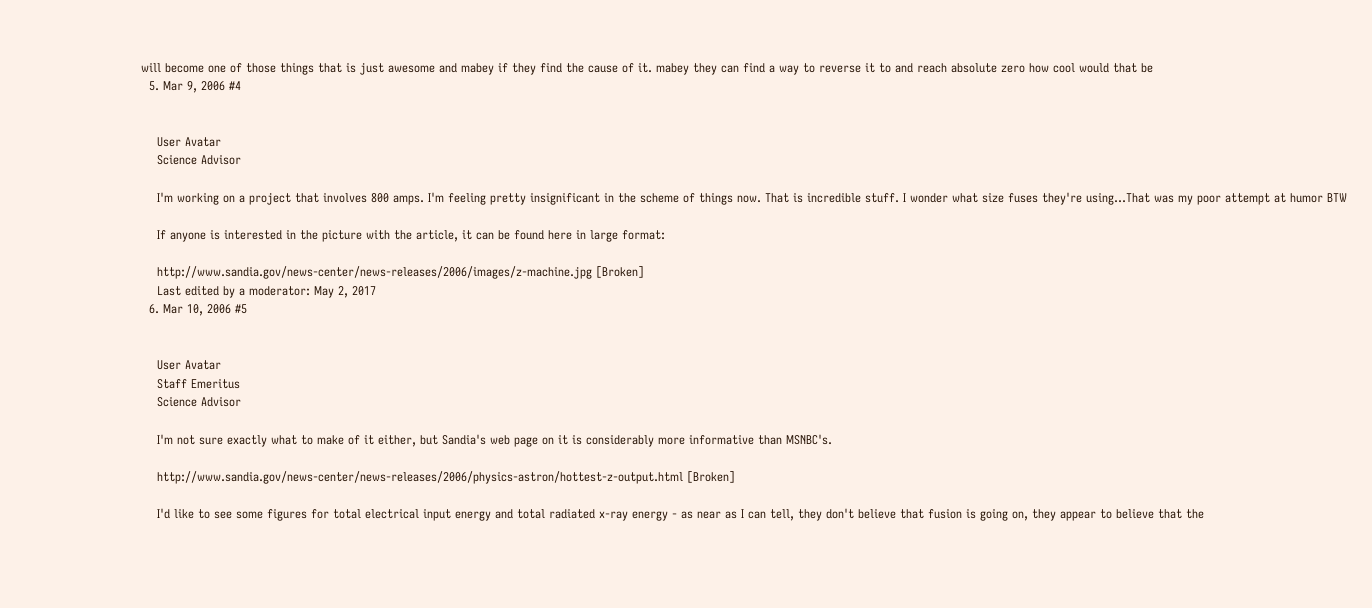will become one of those things that is just awesome and mabey if they find the cause of it. mabey they can find a way to reverse it to and reach absolute zero how cool would that be
  5. Mar 9, 2006 #4


    User Avatar
    Science Advisor

    I'm working on a project that involves 800 amps. I'm feeling pretty insignificant in the scheme of things now. That is incredible stuff. I wonder what size fuses they're using...That was my poor attempt at humor BTW

    If anyone is interested in the picture with the article, it can be found here in large format:

    http://www.sandia.gov/news-center/news-releases/2006/images/z-machine.jpg [Broken]
    Last edited by a moderator: May 2, 2017
  6. Mar 10, 2006 #5


    User Avatar
    Staff Emeritus
    Science Advisor

    I'm not sure exactly what to make of it either, but Sandia's web page on it is considerably more informative than MSNBC's.

    http://www.sandia.gov/news-center/news-releases/2006/physics-astron/hottest-z-output.html [Broken]

    I'd like to see some figures for total electrical input energy and total radiated x-ray energy - as near as I can tell, they don't believe that fusion is going on, they appear to believe that the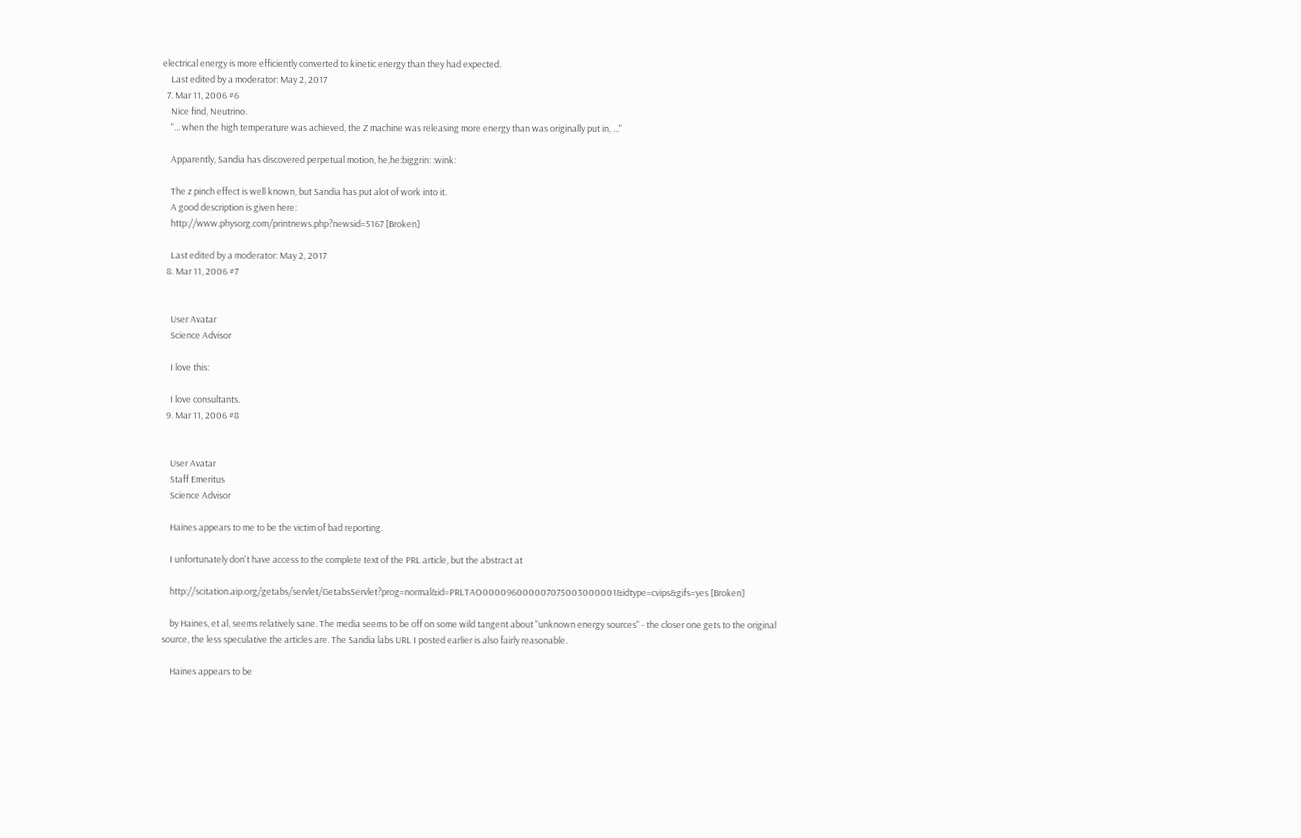electrical energy is more efficiently converted to kinetic energy than they had expected.
    Last edited by a moderator: May 2, 2017
  7. Mar 11, 2006 #6
    Nice find, Neutrino.
    "... when the high temperature was achieved, the Z machine was releasing more energy than was originally put in, ..."

    Apparently, Sandia has discovered perpetual motion, he,he:biggrin: :wink:

    The z pinch effect is well known, but Sandia has put alot of work into it.
    A good description is given here:
    http://www.physorg.com/printnews.php?newsid=5167 [Broken]

    Last edited by a moderator: May 2, 2017
  8. Mar 11, 2006 #7


    User Avatar
    Science Advisor

    I love this:

    I love consultants.
  9. Mar 11, 2006 #8


    User Avatar
    Staff Emeritus
    Science Advisor

    Haines appears to me to be the victim of bad reporting.

    I unfortunately don't have access to the complete text of the PRL article, but the abstract at

    http://scitation.aip.org/getabs/servlet/GetabsServlet?prog=normal&id=PRLTAO000096000007075003000001&idtype=cvips&gifs=yes [Broken]

    by Haines, et al, seems relatively sane. The media seems to be off on some wild tangent about "unknown energy sources" - the closer one gets to the original source, the less speculative the articles are. The Sandia labs URL I posted earlier is also fairly reasonable.

    Haines appears to be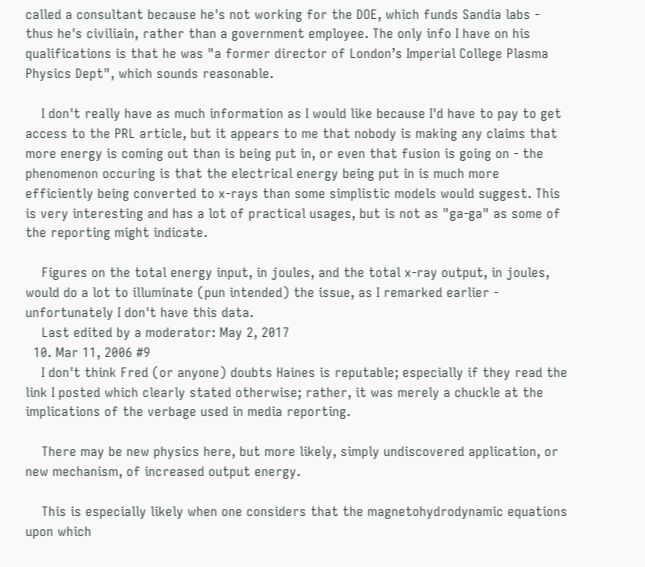called a consultant because he's not working for the DOE, which funds Sandia labs - thus he's civiliain, rather than a government employee. The only info I have on his qualifications is that he was "a former director of London’s Imperial College Plasma Physics Dept", which sounds reasonable.

    I don't really have as much information as I would like because I'd have to pay to get access to the PRL article, but it appears to me that nobody is making any claims that more energy is coming out than is being put in, or even that fusion is going on - the phenomenon occuring is that the electrical energy being put in is much more efficiently being converted to x-rays than some simplistic models would suggest. This is very interesting and has a lot of practical usages, but is not as "ga-ga" as some of the reporting might indicate.

    Figures on the total energy input, in joules, and the total x-ray output, in joules, would do a lot to illuminate (pun intended) the issue, as I remarked earlier - unfortunately I don't have this data.
    Last edited by a moderator: May 2, 2017
  10. Mar 11, 2006 #9
    I don't think Fred (or anyone) doubts Haines is reputable; especially if they read the link I posted which clearly stated otherwise; rather, it was merely a chuckle at the implications of the verbage used in media reporting.

    There may be new physics here, but more likely, simply undiscovered application, or new mechanism, of increased output energy.

    This is especially likely when one considers that the magnetohydrodynamic equations upon which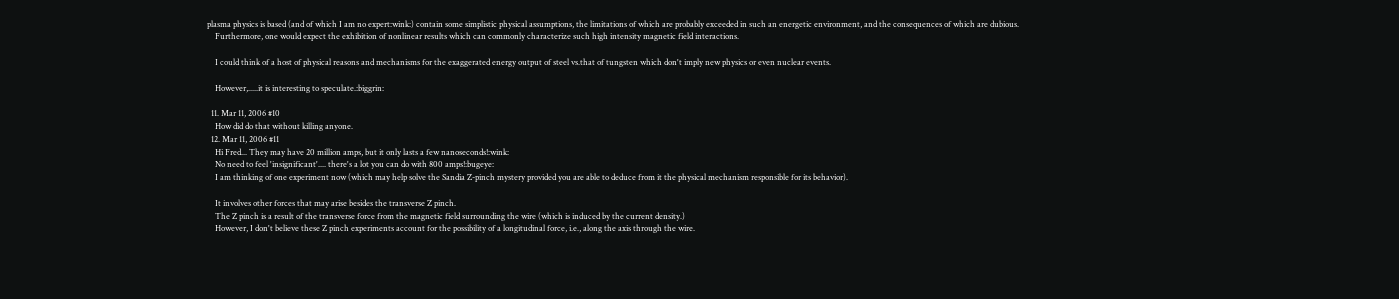plasma physics is based (and of which I am no expert:wink:) contain some simplistic physical assumptions, the limitations of which are probably exceeded in such an energetic environment, and the consequences of which are dubious.
    Furthermore, one would expect the exhibition of nonlinear results which can commonly characterize such high intensity magnetic field interactions.

    I could think of a host of physical reasons and mechanisms for the exaggerated energy output of steel vs.that of tungsten which don't imply new physics or even nuclear events.

    However,.....it is interesting to speculate.:biggrin:

  11. Mar 11, 2006 #10
    How did do that without killing anyone.
  12. Mar 11, 2006 #11
    Hi Fred... They may have 20 million amps, but it only lasts a few nanoseconds!:wink:
    No need to feel 'insignificant'.... there's a lot you can do with 800 amps!:bugeye:
    I am thinking of one experiment now (which may help solve the Sandia Z-pinch mystery provided you are able to deduce from it the physical mechanism responsible for its behavior).

    It involves other forces that may arise besides the transverse Z pinch.
    The Z pinch is a result of the transverse force from the magnetic field surrounding the wire (which is induced by the current density.)
    However, I don't believe these Z pinch experiments account for the possibility of a longitudinal force, i.e., along the axis through the wire.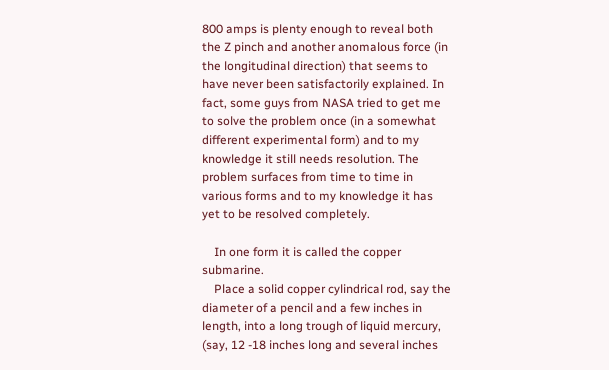800 amps is plenty enough to reveal both the Z pinch and another anomalous force (in the longitudinal direction) that seems to have never been satisfactorily explained. In fact, some guys from NASA tried to get me to solve the problem once (in a somewhat different experimental form) and to my knowledge it still needs resolution. The problem surfaces from time to time in various forms and to my knowledge it has yet to be resolved completely.

    In one form it is called the copper submarine.
    Place a solid copper cylindrical rod, say the diameter of a pencil and a few inches in length, into a long trough of liquid mercury, (say, 12 -18 inches long and several inches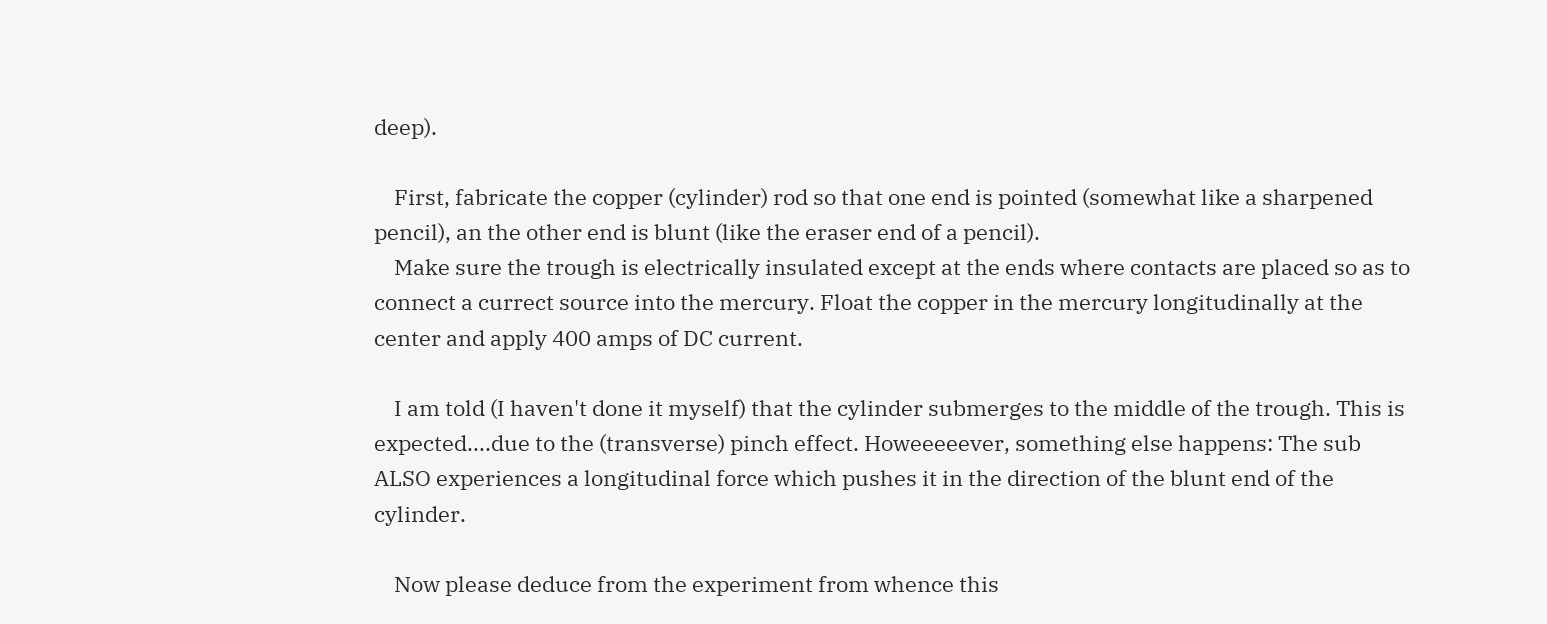deep).

    First, fabricate the copper (cylinder) rod so that one end is pointed (somewhat like a sharpened pencil), an the other end is blunt (like the eraser end of a pencil).
    Make sure the trough is electrically insulated except at the ends where contacts are placed so as to connect a currect source into the mercury. Float the copper in the mercury longitudinally at the center and apply 400 amps of DC current.

    I am told (I haven't done it myself) that the cylinder submerges to the middle of the trough. This is expected....due to the (transverse) pinch effect. Howeeeeever, something else happens: The sub ALSO experiences a longitudinal force which pushes it in the direction of the blunt end of the cylinder.

    Now please deduce from the experiment from whence this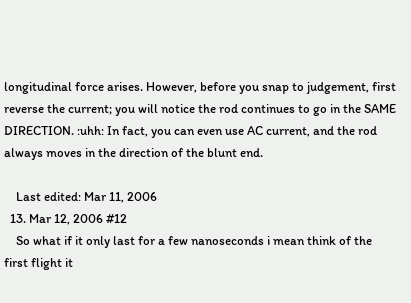longitudinal force arises. However, before you snap to judgement, first reverse the current; you will notice the rod continues to go in the SAME DIRECTION. :uhh: In fact, you can even use AC current, and the rod always moves in the direction of the blunt end.

    Last edited: Mar 11, 2006
  13. Mar 12, 2006 #12
    So what if it only last for a few nanoseconds i mean think of the first flight it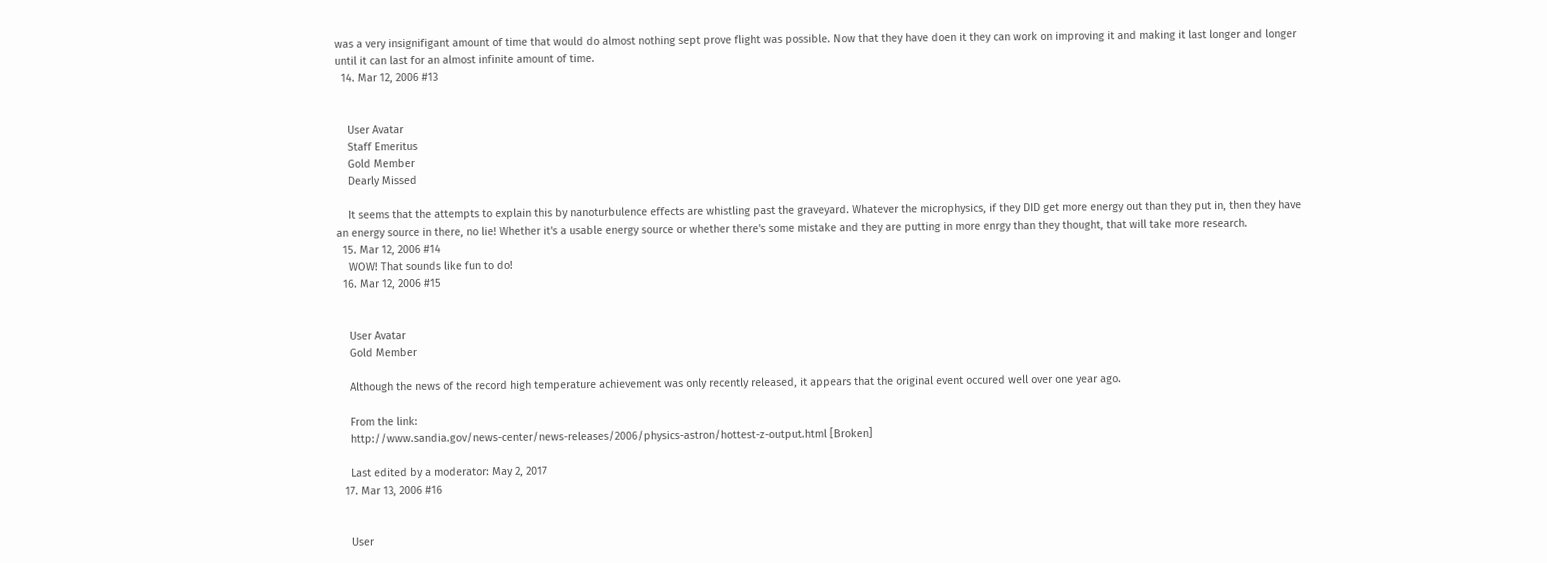was a very insignifigant amount of time that would do almost nothing sept prove flight was possible. Now that they have doen it they can work on improving it and making it last longer and longer until it can last for an almost infinite amount of time.
  14. Mar 12, 2006 #13


    User Avatar
    Staff Emeritus
    Gold Member
    Dearly Missed

    It seems that the attempts to explain this by nanoturbulence effects are whistling past the graveyard. Whatever the microphysics, if they DID get more energy out than they put in, then they have an energy source in there, no lie! Whether it's a usable energy source or whether there's some mistake and they are putting in more enrgy than they thought, that will take more research.
  15. Mar 12, 2006 #14
    WOW! That sounds like fun to do!
  16. Mar 12, 2006 #15


    User Avatar
    Gold Member

    Although the news of the record high temperature achievement was only recently released, it appears that the original event occured well over one year ago.

    From the link:
    http://www.sandia.gov/news-center/news-releases/2006/physics-astron/hottest-z-output.html [Broken]

    Last edited by a moderator: May 2, 2017
  17. Mar 13, 2006 #16


    User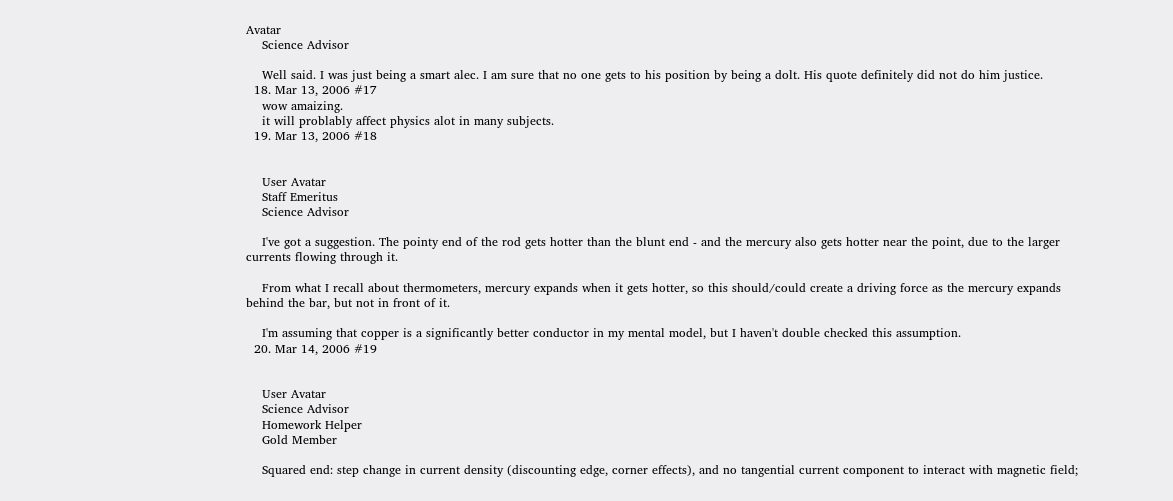Avatar
    Science Advisor

    Well said. I was just being a smart alec. I am sure that no one gets to his position by being a dolt. His quote definitely did not do him justice.
  18. Mar 13, 2006 #17
    wow amaizing.
    it will problably affect physics alot in many subjects.
  19. Mar 13, 2006 #18


    User Avatar
    Staff Emeritus
    Science Advisor

    I've got a suggestion. The pointy end of the rod gets hotter than the blunt end - and the mercury also gets hotter near the point, due to the larger currents flowing through it.

    From what I recall about thermometers, mercury expands when it gets hotter, so this should/could create a driving force as the mercury expands behind the bar, but not in front of it.

    I'm assuming that copper is a significantly better conductor in my mental model, but I haven't double checked this assumption.
  20. Mar 14, 2006 #19


    User Avatar
    Science Advisor
    Homework Helper
    Gold Member

    Squared end: step change in current density (discounting edge, corner effects), and no tangential current component to interact with magnetic field;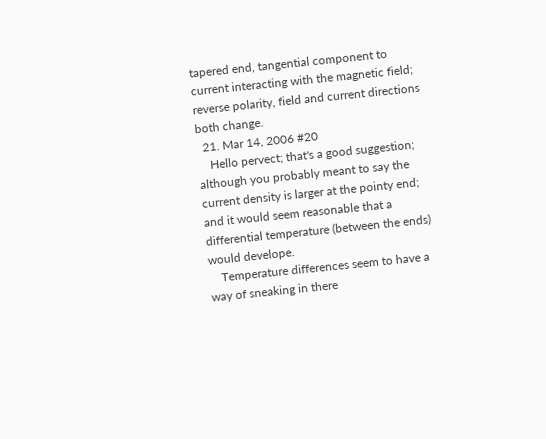tapered end, tangential component to current interacting with the magnetic field; reverse polarity, field and current directions both change.
  21. Mar 14, 2006 #20
    Hello pervect; that's a good suggestion; although you probably meant to say the current density is larger at the pointy end; and it would seem reasonable that a differential temperature (between the ends) would develope.
    Temperature differences seem to have a way of sneaking in there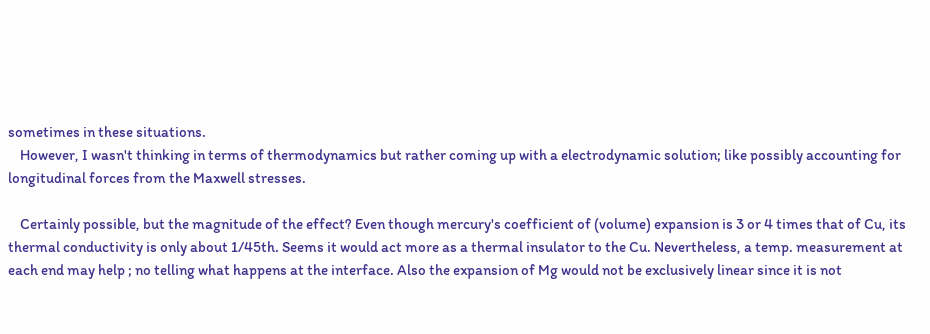sometimes in these situations.
    However, I wasn't thinking in terms of thermodynamics but rather coming up with a electrodynamic solution; like possibly accounting for longitudinal forces from the Maxwell stresses.

    Certainly possible, but the magnitude of the effect? Even though mercury's coefficient of (volume) expansion is 3 or 4 times that of Cu, its thermal conductivity is only about 1/45th. Seems it would act more as a thermal insulator to the Cu. Nevertheless, a temp. measurement at each end may help ; no telling what happens at the interface. Also the expansion of Mg would not be exclusively linear since it is not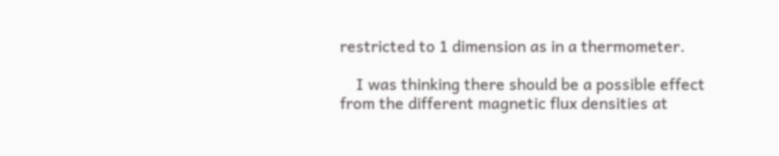restricted to 1 dimension as in a thermometer.

    I was thinking there should be a possible effect from the different magnetic flux densities at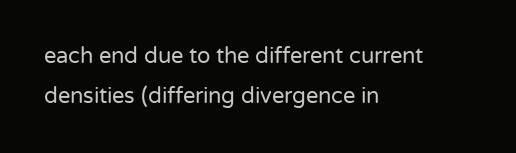each end due to the different current densities (differing divergence in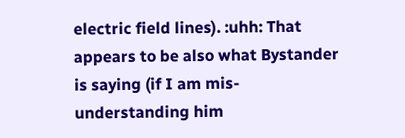electric field lines). :uhh: That appears to be also what Bystander is saying (if I am mis-understanding him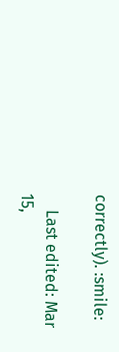correctly). :smile:

    Last edited: Mar 15,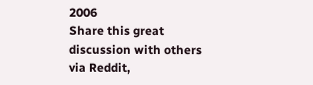2006
Share this great discussion with others via Reddit,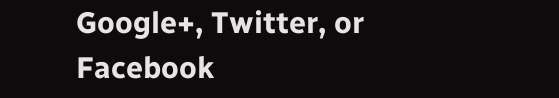Google+, Twitter, or Facebook